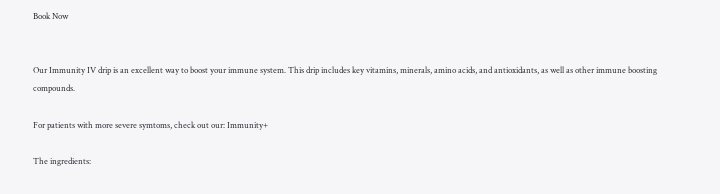Book Now


Our Immunity IV drip is an excellent way to boost your immune system. This drip includes key vitamins, minerals, amino acids, and antioxidants, as well as other immune boosting compounds.

For patients with more severe symtoms, check out our: Immunity+

The ingredients: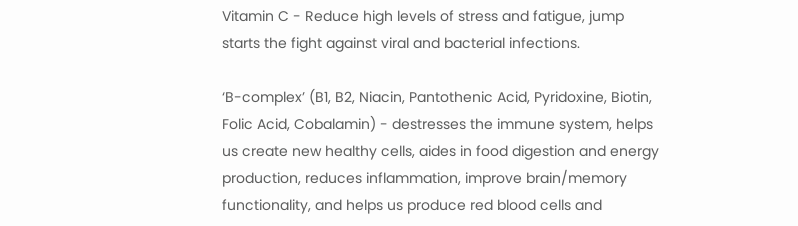Vitamin C - Reduce high levels of stress and fatigue, jump starts the fight against viral and bacterial infections.

‘B-complex’ (B1, B2, Niacin, Pantothenic Acid, Pyridoxine, Biotin, Folic Acid, Cobalamin) - destresses the immune system, helps us create new healthy cells, aides in food digestion and energy production, reduces inflammation, improve brain/memory functionality, and helps us produce red blood cells and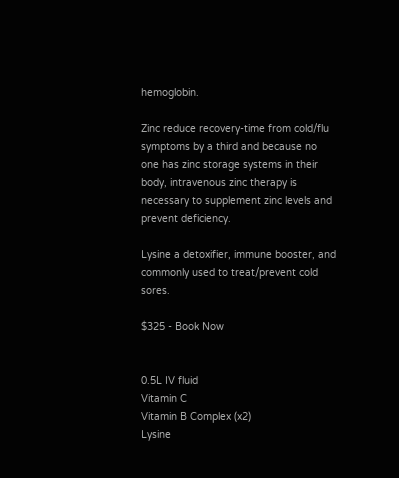hemoglobin.

Zinc reduce recovery-time from cold/flu symptoms by a third and because no one has zinc storage systems in their body, intravenous zinc therapy is necessary to supplement zinc levels and prevent deficiency.

Lysine a detoxifier, immune booster, and commonly used to treat/prevent cold sores.

$325 - Book Now


0.5L IV fluid
Vitamin C
Vitamin B Complex (x2)
Lysine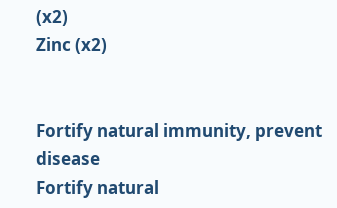(x2)
Zinc (x2)


Fortify natural immunity, prevent disease
Fortify natural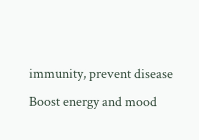immunity, prevent disease
Boost energy and mood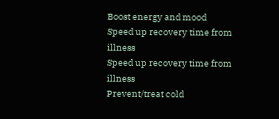Boost energy and mood
Speed up recovery time from illness
Speed up recovery time from illness
Prevent/treat cold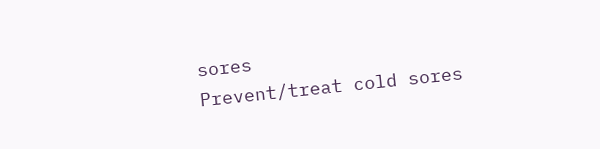sores
Prevent/treat cold sores